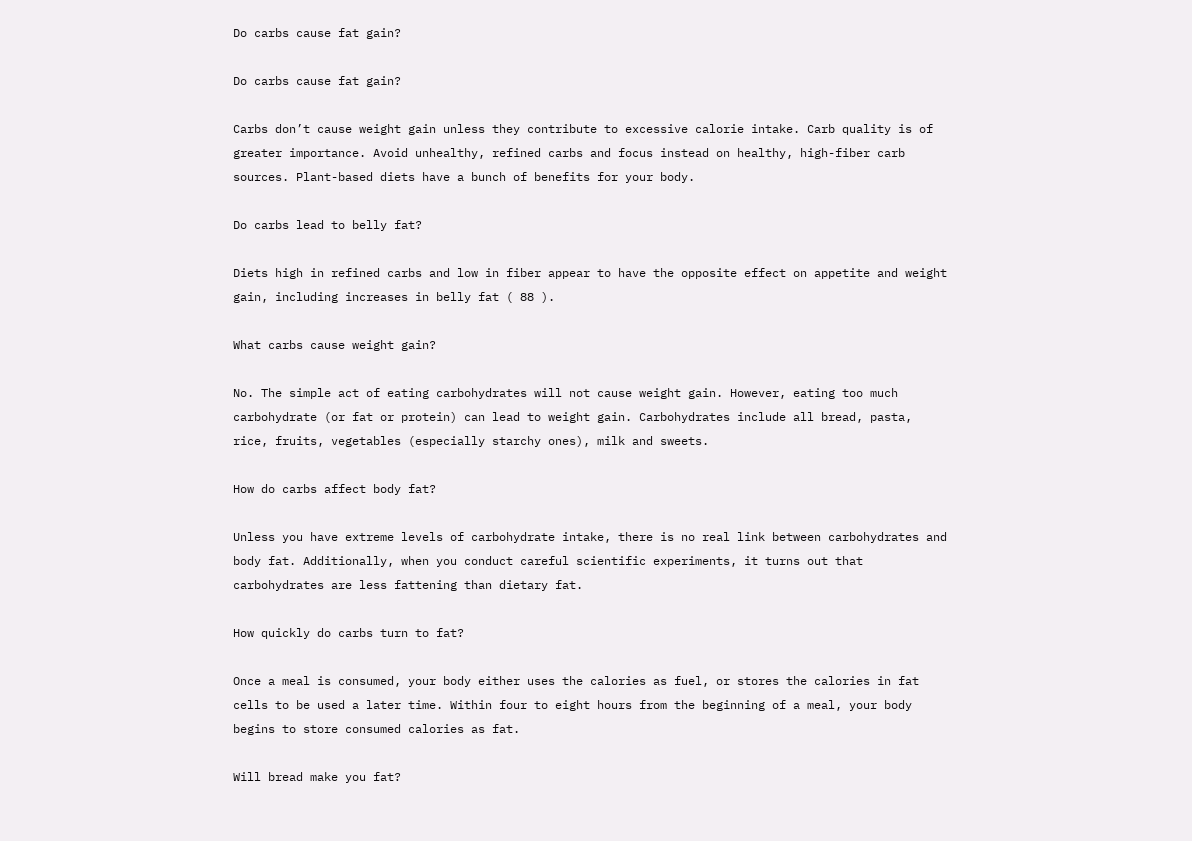Do carbs cause fat gain?

Do carbs cause fat gain?

Carbs don’t cause weight gain unless they contribute to excessive calorie intake. Carb quality is of greater importance. Avoid unhealthy, refined carbs and focus instead on healthy, high-fiber carb sources. Plant-based diets have a bunch of benefits for your body.

Do carbs lead to belly fat?

Diets high in refined carbs and low in fiber appear to have the opposite effect on appetite and weight gain, including increases in belly fat ( 88 ).

What carbs cause weight gain?

No. The simple act of eating carbohydrates will not cause weight gain. However, eating too much carbohydrate (or fat or protein) can lead to weight gain. Carbohydrates include all bread, pasta, rice, fruits, vegetables (especially starchy ones), milk and sweets.

How do carbs affect body fat?

Unless you have extreme levels of carbohydrate intake, there is no real link between carbohydrates and body fat. Additionally, when you conduct careful scientific experiments, it turns out that carbohydrates are less fattening than dietary fat.

How quickly do carbs turn to fat?

Once a meal is consumed, your body either uses the calories as fuel, or stores the calories in fat cells to be used a later time. Within four to eight hours from the beginning of a meal, your body begins to store consumed calories as fat.

Will bread make you fat?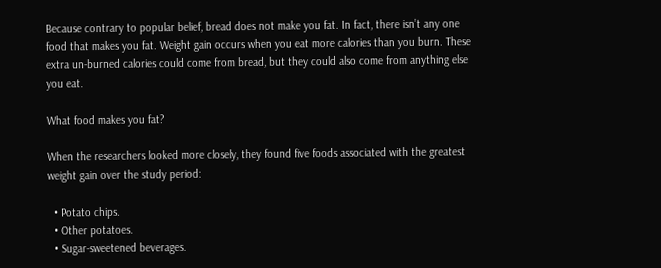Because contrary to popular belief, bread does not make you fat. In fact, there isn’t any one food that makes you fat. Weight gain occurs when you eat more calories than you burn. These extra un-burned calories could come from bread, but they could also come from anything else you eat.

What food makes you fat?

When the researchers looked more closely, they found five foods associated with the greatest weight gain over the study period:

  • Potato chips.
  • Other potatoes.
  • Sugar-sweetened beverages.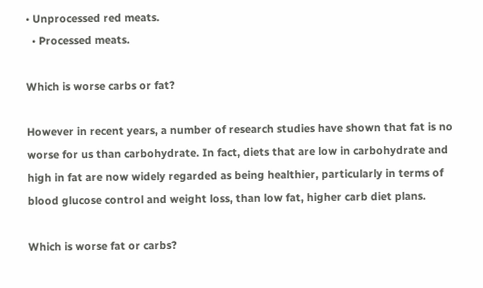• Unprocessed red meats.
  • Processed meats.

Which is worse carbs or fat?

However in recent years, a number of research studies have shown that fat is no worse for us than carbohydrate. In fact, diets that are low in carbohydrate and high in fat are now widely regarded as being healthier, particularly in terms of blood glucose control and weight loss, than low fat, higher carb diet plans.

Which is worse fat or carbs?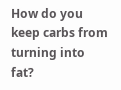How do you keep carbs from turning into fat?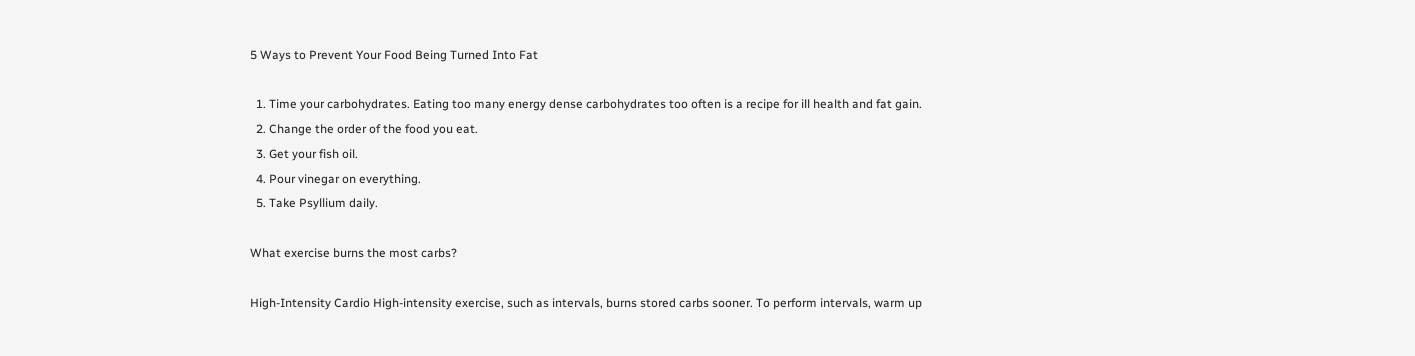5 Ways to Prevent Your Food Being Turned Into Fat

  1. Time your carbohydrates. Eating too many energy dense carbohydrates too often is a recipe for ill health and fat gain.
  2. Change the order of the food you eat.
  3. Get your fish oil.
  4. Pour vinegar on everything.
  5. Take Psyllium daily.

What exercise burns the most carbs?

High-Intensity Cardio High-intensity exercise, such as intervals, burns stored carbs sooner. To perform intervals, warm up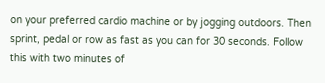on your preferred cardio machine or by jogging outdoors. Then sprint, pedal or row as fast as you can for 30 seconds. Follow this with two minutes of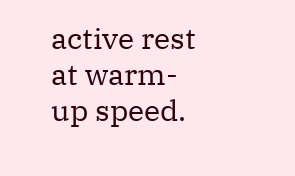active rest at warm-up speed.